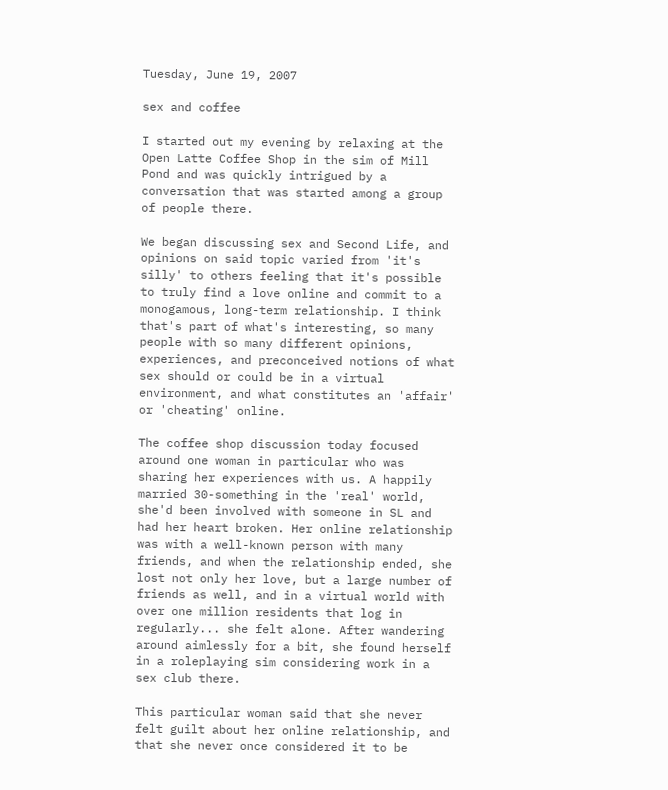Tuesday, June 19, 2007

sex and coffee

I started out my evening by relaxing at the Open Latte Coffee Shop in the sim of Mill Pond and was quickly intrigued by a conversation that was started among a group of people there.

We began discussing sex and Second Life, and opinions on said topic varied from 'it's silly' to others feeling that it's possible to truly find a love online and commit to a monogamous, long-term relationship. I think that's part of what's interesting, so many people with so many different opinions, experiences, and preconceived notions of what sex should or could be in a virtual environment, and what constitutes an 'affair' or 'cheating' online.

The coffee shop discussion today focused around one woman in particular who was sharing her experiences with us. A happily married 30-something in the 'real' world, she'd been involved with someone in SL and had her heart broken. Her online relationship was with a well-known person with many friends, and when the relationship ended, she lost not only her love, but a large number of friends as well, and in a virtual world with over one million residents that log in regularly... she felt alone. After wandering around aimlessly for a bit, she found herself in a roleplaying sim considering work in a sex club there.

This particular woman said that she never felt guilt about her online relationship, and that she never once considered it to be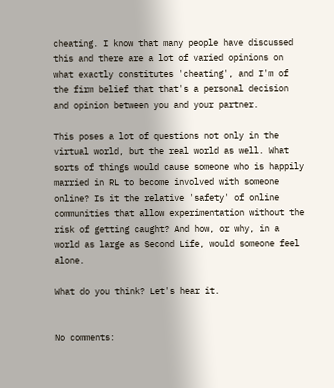cheating. I know that many people have discussed this and there are a lot of varied opinions on what exactly constitutes 'cheating', and I'm of the firm belief that that's a personal decision and opinion between you and your partner.

This poses a lot of questions not only in the virtual world, but the real world as well. What sorts of things would cause someone who is happily married in RL to become involved with someone online? Is it the relative 'safety' of online communities that allow experimentation without the risk of getting caught? And how, or why, in a world as large as Second Life, would someone feel alone.

What do you think? Let's hear it.


No comments: